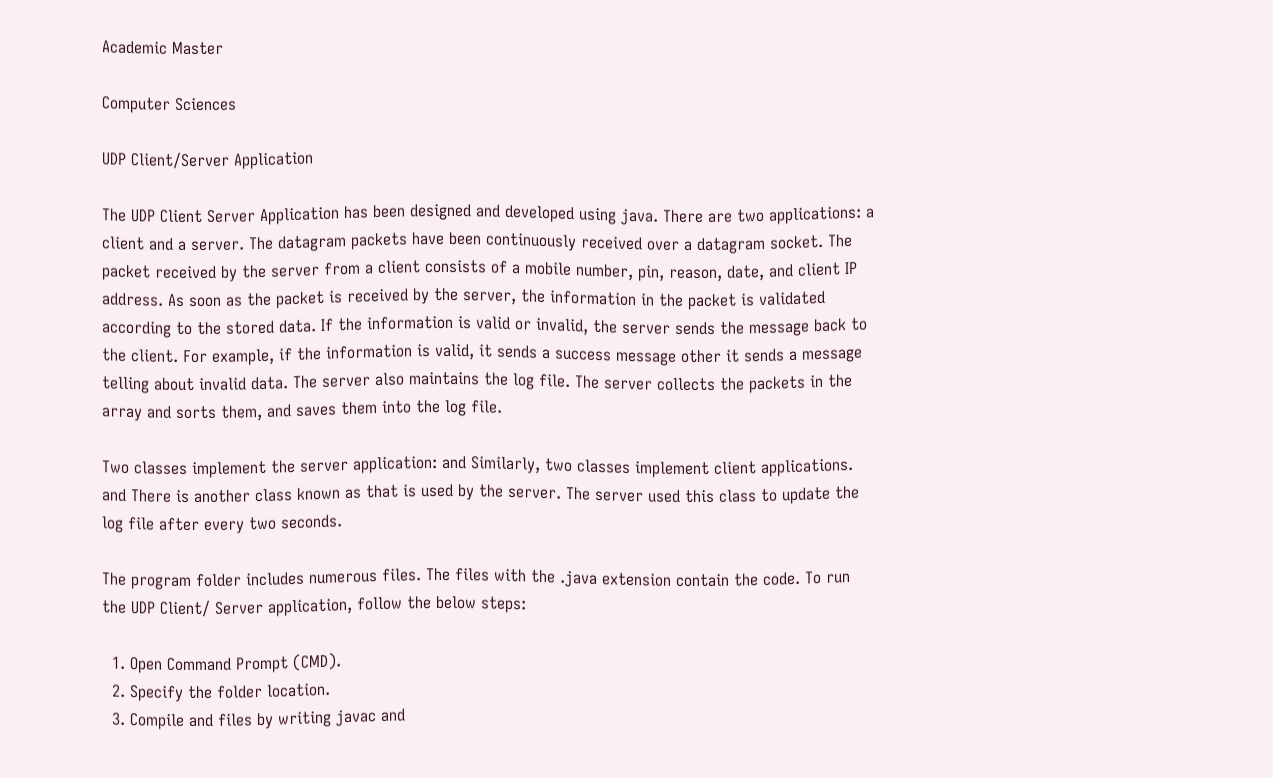Academic Master

Computer Sciences

UDP Client/Server Application

The UDP Client Server Application has been designed and developed using java. There are two applications: a client and a server. The datagram packets have been continuously received over a datagram socket. The packet received by the server from a client consists of a mobile number, pin, reason, date, and client IP address. As soon as the packet is received by the server, the information in the packet is validated according to the stored data. If the information is valid or invalid, the server sends the message back to the client. For example, if the information is valid, it sends a success message other it sends a message telling about invalid data. The server also maintains the log file. The server collects the packets in the array and sorts them, and saves them into the log file.

Two classes implement the server application: and Similarly, two classes implement client applications. and There is another class known as that is used by the server. The server used this class to update the log file after every two seconds.

The program folder includes numerous files. The files with the .java extension contain the code. To run the UDP Client/ Server application, follow the below steps:

  1. Open Command Prompt (CMD).
  2. Specify the folder location.
  3. Compile and files by writing javac and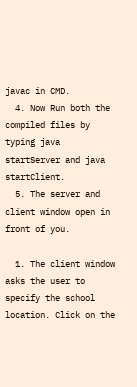javac in CMD.
  4. Now Run both the compiled files by typing java startServer and java startClient.
  5. The server and client window open in front of you.

  1. The client window asks the user to specify the school location. Click on the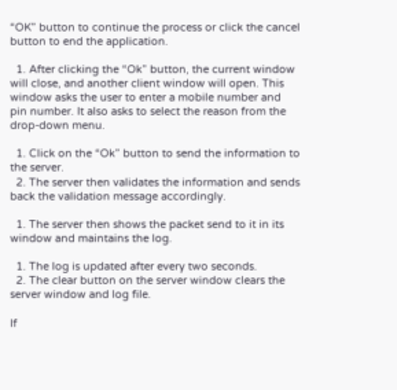“OK” button to continue the process or click the cancel button to end the application.

  1. After clicking the “Ok” button, the current window will close, and another client window will open. This window asks the user to enter a mobile number and pin number. It also asks to select the reason from the drop-down menu.

  1. Click on the “Ok” button to send the information to the server.
  2. The server then validates the information and sends back the validation message accordingly.

  1. The server then shows the packet send to it in its window and maintains the log.

  1. The log is updated after every two seconds.
  2. The clear button on the server window clears the server window and log file.

If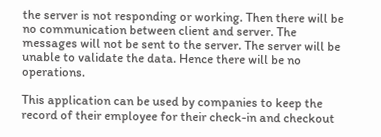the server is not responding or working. Then there will be no communication between client and server. The messages will not be sent to the server. The server will be unable to validate the data. Hence there will be no operations.

This application can be used by companies to keep the record of their employee for their check-in and checkout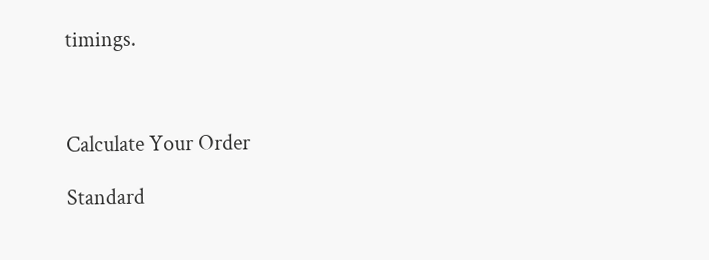timings.



Calculate Your Order

Standard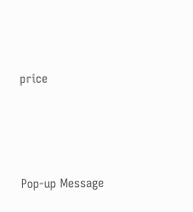price





Pop-up Message